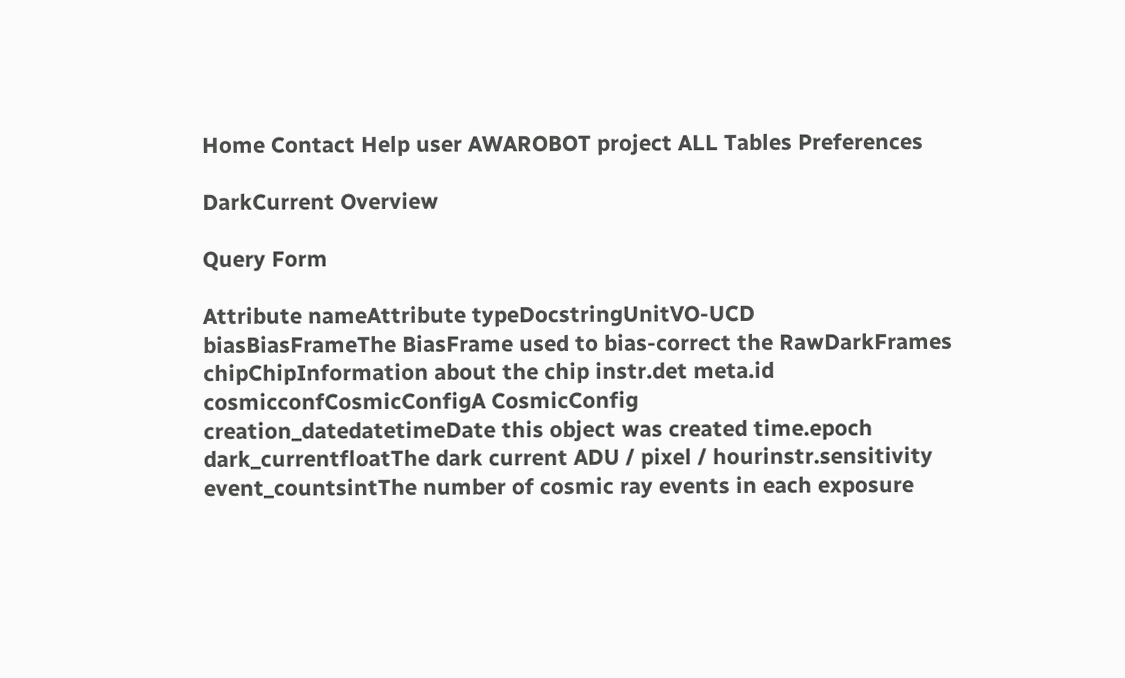Home Contact Help user AWAROBOT project ALL Tables Preferences

DarkCurrent Overview

Query Form

Attribute nameAttribute typeDocstringUnitVO-UCD
biasBiasFrameThe BiasFrame used to bias-correct the RawDarkFrames
chipChipInformation about the chip instr.det meta.id
cosmicconfCosmicConfigA CosmicConfig
creation_datedatetimeDate this object was created time.epoch
dark_currentfloatThe dark current ADU / pixel / hourinstr.sensitivity
event_countsintThe number of cosmic ray events in each exposure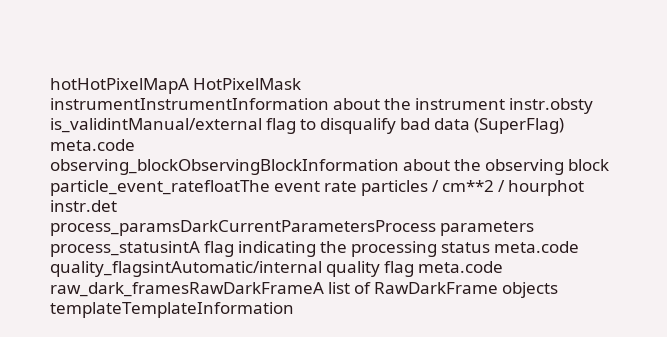hotHotPixelMapA HotPixelMask
instrumentInstrumentInformation about the instrument instr.obsty
is_validintManual/external flag to disqualify bad data (SuperFlag) meta.code
observing_blockObservingBlockInformation about the observing block
particle_event_ratefloatThe event rate particles / cm**2 / hourphot instr.det
process_paramsDarkCurrentParametersProcess parameters
process_statusintA flag indicating the processing status meta.code
quality_flagsintAutomatic/internal quality flag meta.code
raw_dark_framesRawDarkFrameA list of RawDarkFrame objects
templateTemplateInformation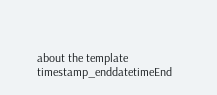about the template
timestamp_enddatetimeEnd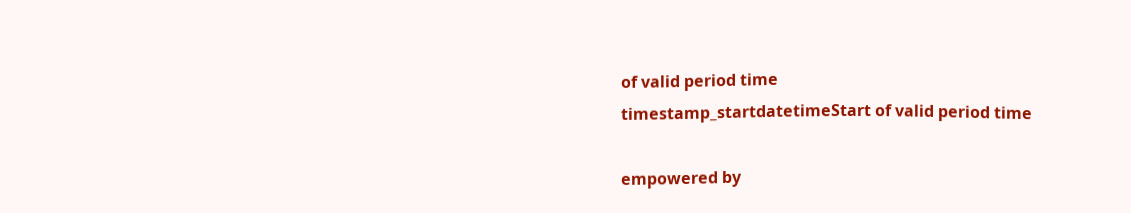of valid period time
timestamp_startdatetimeStart of valid period time

empowered by